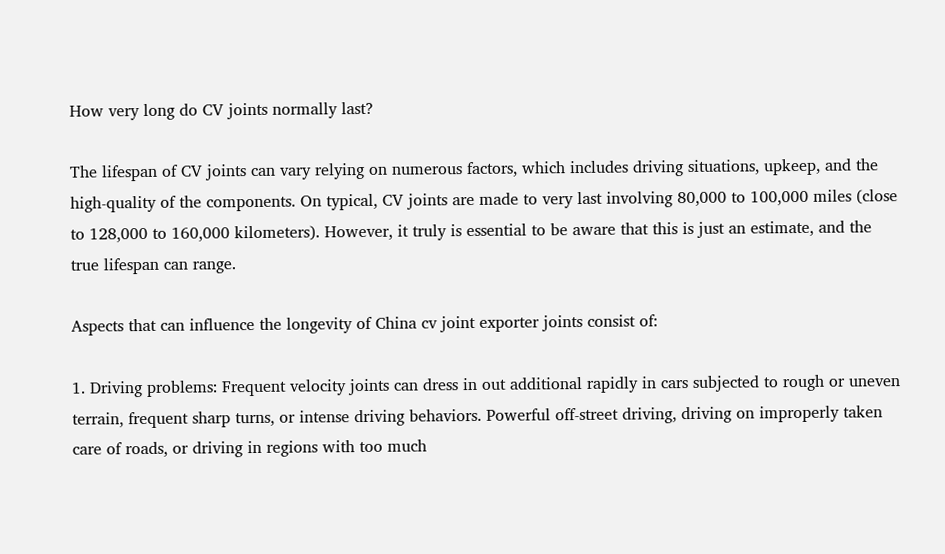How very long do CV joints normally last?

The lifespan of CV joints can vary relying on numerous factors, which includes driving situations, upkeep, and the high-quality of the components. On typical, CV joints are made to very last involving 80,000 to 100,000 miles (close to 128,000 to 160,000 kilometers). However, it truly is essential to be aware that this is just an estimate, and the true lifespan can range.

Aspects that can influence the longevity of China cv joint exporter joints consist of:

1. Driving problems: Frequent velocity joints can dress in out additional rapidly in cars subjected to rough or uneven terrain, frequent sharp turns, or intense driving behaviors. Powerful off-street driving, driving on improperly taken care of roads, or driving in regions with too much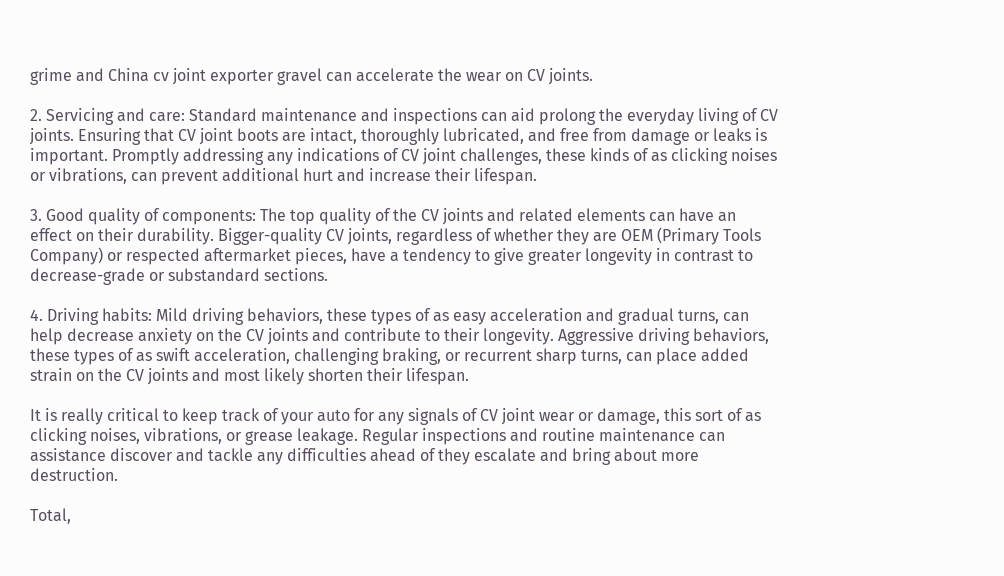grime and China cv joint exporter gravel can accelerate the wear on CV joints.

2. Servicing and care: Standard maintenance and inspections can aid prolong the everyday living of CV joints. Ensuring that CV joint boots are intact, thoroughly lubricated, and free from damage or leaks is important. Promptly addressing any indications of CV joint challenges, these kinds of as clicking noises or vibrations, can prevent additional hurt and increase their lifespan.

3. Good quality of components: The top quality of the CV joints and related elements can have an effect on their durability. Bigger-quality CV joints, regardless of whether they are OEM (Primary Tools Company) or respected aftermarket pieces, have a tendency to give greater longevity in contrast to decrease-grade or substandard sections.

4. Driving habits: Mild driving behaviors, these types of as easy acceleration and gradual turns, can help decrease anxiety on the CV joints and contribute to their longevity. Aggressive driving behaviors, these types of as swift acceleration, challenging braking, or recurrent sharp turns, can place added strain on the CV joints and most likely shorten their lifespan.

It is really critical to keep track of your auto for any signals of CV joint wear or damage, this sort of as clicking noises, vibrations, or grease leakage. Regular inspections and routine maintenance can assistance discover and tackle any difficulties ahead of they escalate and bring about more destruction.

Total,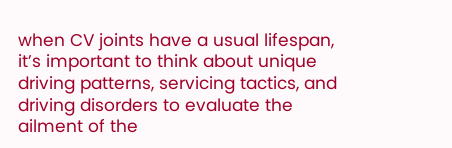when CV joints have a usual lifespan, it’s important to think about unique driving patterns, servicing tactics, and driving disorders to evaluate the ailment of the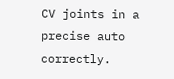CV joints in a precise auto correctly.